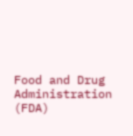Food and Drug Administration (FDA)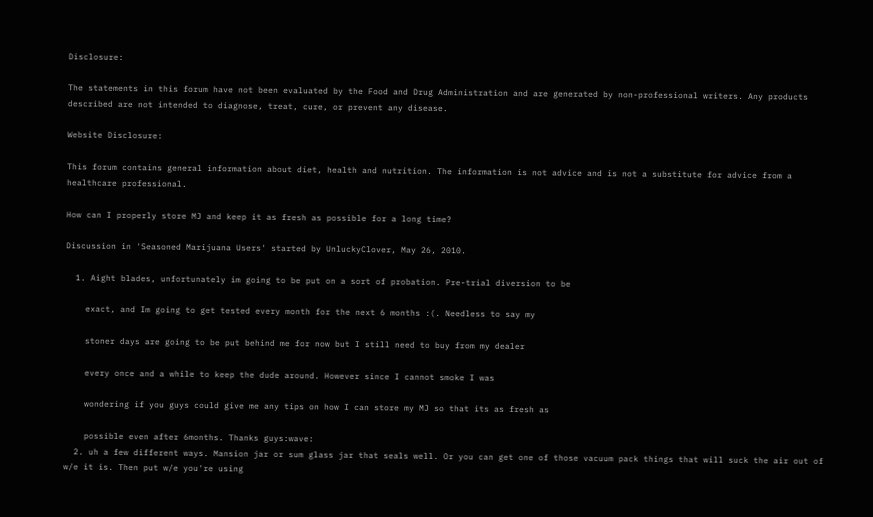Disclosure:

The statements in this forum have not been evaluated by the Food and Drug Administration and are generated by non-professional writers. Any products described are not intended to diagnose, treat, cure, or prevent any disease.

Website Disclosure:

This forum contains general information about diet, health and nutrition. The information is not advice and is not a substitute for advice from a healthcare professional.

How can I properly store MJ and keep it as fresh as possible for a long time?

Discussion in 'Seasoned Marijuana Users' started by UnluckyClover, May 26, 2010.

  1. Aight blades, unfortunately im going to be put on a sort of probation. Pre-trial diversion to be

    exact, and Im going to get tested every month for the next 6 months :(. Needless to say my

    stoner days are going to be put behind me for now but I still need to buy from my dealer

    every once and a while to keep the dude around. However since I cannot smoke I was

    wondering if you guys could give me any tips on how I can store my MJ so that its as fresh as

    possible even after 6months. Thanks guys:wave:
  2. uh a few different ways. Mansion jar or sum glass jar that seals well. Or you can get one of those vacuum pack things that will suck the air out of w/e it is. Then put w/e you're using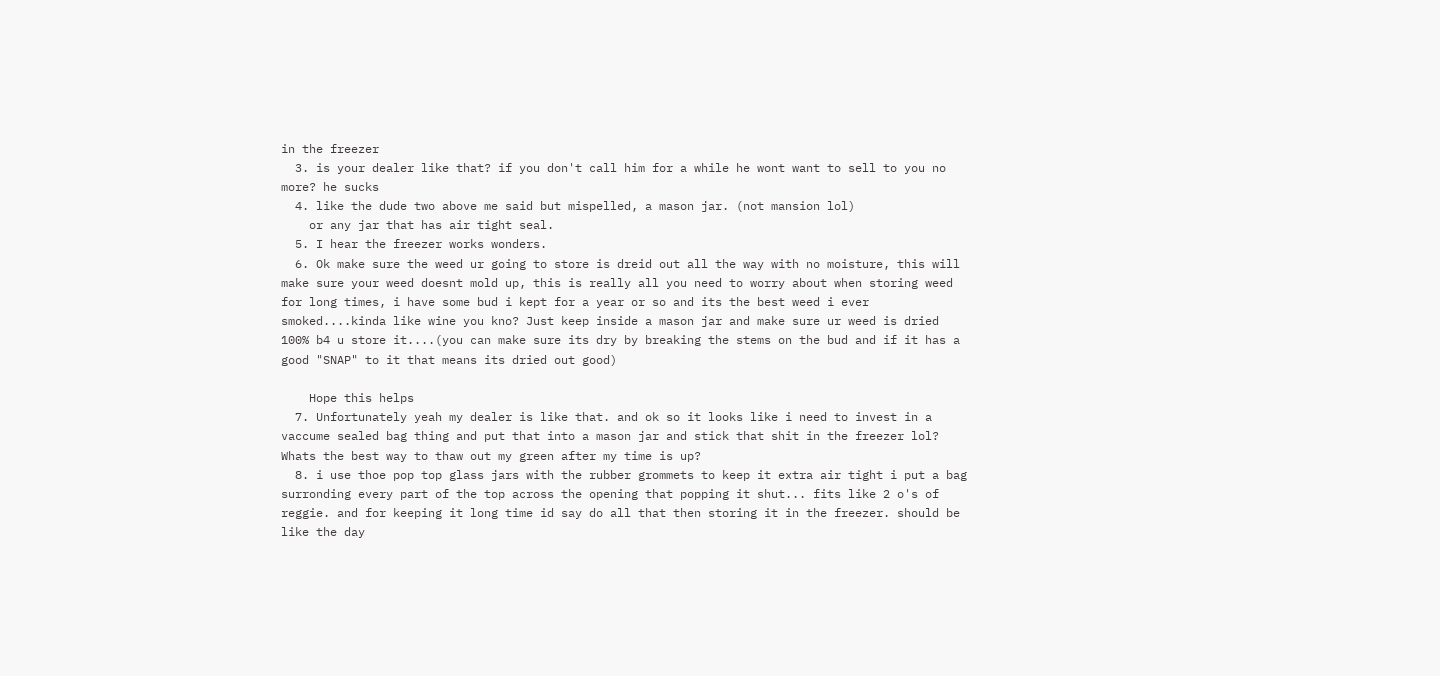in the freezer
  3. is your dealer like that? if you don't call him for a while he wont want to sell to you no more? he sucks
  4. like the dude two above me said but mispelled, a mason jar. (not mansion lol)
    or any jar that has air tight seal.
  5. I hear the freezer works wonders.
  6. Ok make sure the weed ur going to store is dreid out all the way with no moisture, this will make sure your weed doesnt mold up, this is really all you need to worry about when storing weed for long times, i have some bud i kept for a year or so and its the best weed i ever smoked....kinda like wine you kno? Just keep inside a mason jar and make sure ur weed is dried 100% b4 u store it....(you can make sure its dry by breaking the stems on the bud and if it has a good "SNAP" to it that means its dried out good)

    Hope this helps
  7. Unfortunately yeah my dealer is like that. and ok so it looks like i need to invest in a vaccume sealed bag thing and put that into a mason jar and stick that shit in the freezer lol? Whats the best way to thaw out my green after my time is up?
  8. i use thoe pop top glass jars with the rubber grommets to keep it extra air tight i put a bag surronding every part of the top across the opening that popping it shut... fits like 2 o's of reggie. and for keeping it long time id say do all that then storing it in the freezer. should be like the day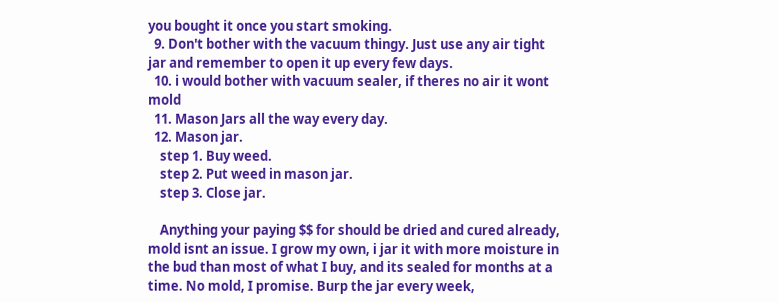you bought it once you start smoking.
  9. Don't bother with the vacuum thingy. Just use any air tight jar and remember to open it up every few days.
  10. i would bother with vacuum sealer, if theres no air it wont mold
  11. Mason Jars all the way every day.
  12. Mason jar.
    step 1. Buy weed.
    step 2. Put weed in mason jar.
    step 3. Close jar.

    Anything your paying $$ for should be dried and cured already, mold isnt an issue. I grow my own, i jar it with more moisture in the bud than most of what I buy, and its sealed for months at a time. No mold, I promise. Burp the jar every week,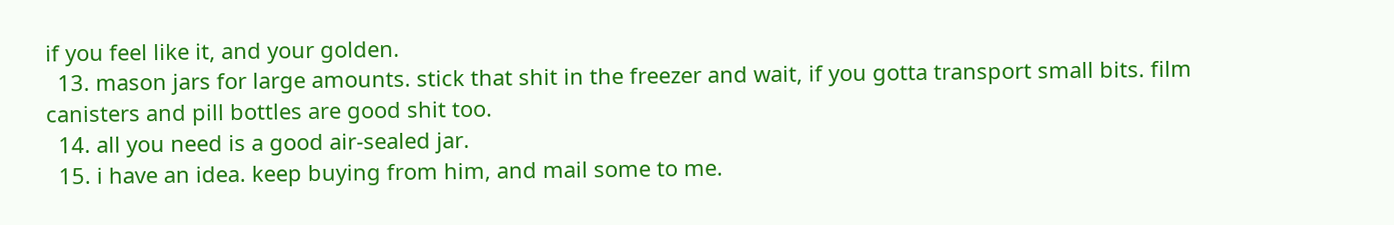if you feel like it, and your golden.
  13. mason jars for large amounts. stick that shit in the freezer and wait, if you gotta transport small bits. film canisters and pill bottles are good shit too.
  14. all you need is a good air-sealed jar.
  15. i have an idea. keep buying from him, and mail some to me.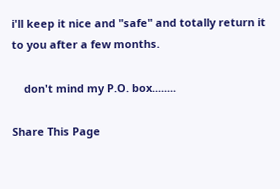i'll keep it nice and "safe" and totally return it to you after a few months.

    don't mind my P.O. box........

Share This Page